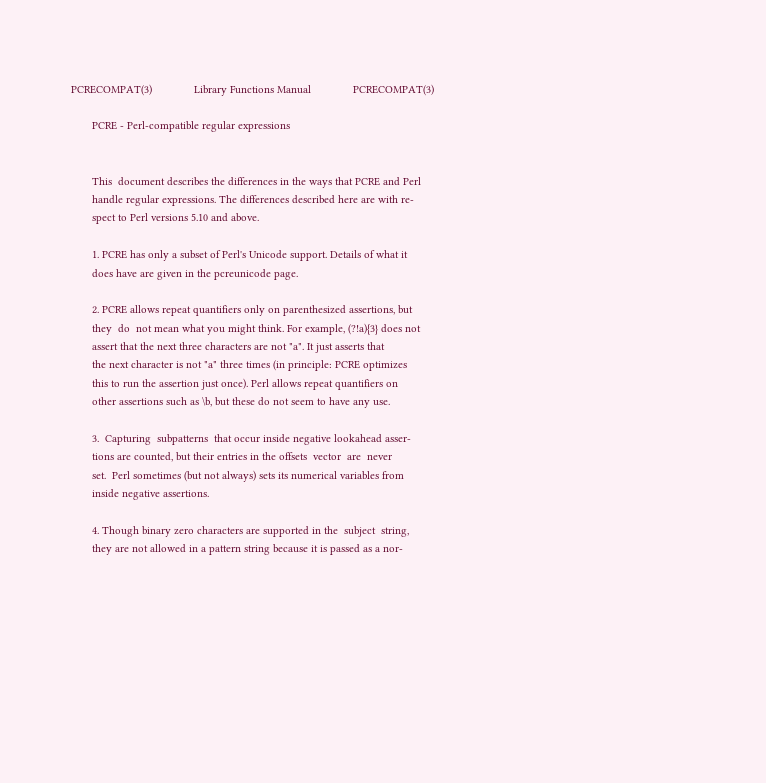PCRECOMPAT(3)              Library Functions Manual              PCRECOMPAT(3)

       PCRE - Perl-compatible regular expressions


       This  document describes the differences in the ways that PCRE and Perl
       handle regular expressions. The differences described here are with re-
       spect to Perl versions 5.10 and above.

       1. PCRE has only a subset of Perl's Unicode support. Details of what it
       does have are given in the pcreunicode page.

       2. PCRE allows repeat quantifiers only on parenthesized assertions, but
       they  do  not mean what you might think. For example, (?!a){3} does not
       assert that the next three characters are not "a". It just asserts that
       the next character is not "a" three times (in principle: PCRE optimizes
       this to run the assertion just once). Perl allows repeat quantifiers on
       other assertions such as \b, but these do not seem to have any use.

       3.  Capturing  subpatterns  that occur inside negative lookahead asser-
       tions are counted, but their entries in the offsets  vector  are  never
       set.  Perl sometimes (but not always) sets its numerical variables from
       inside negative assertions.

       4. Though binary zero characters are supported in the  subject  string,
       they are not allowed in a pattern string because it is passed as a nor-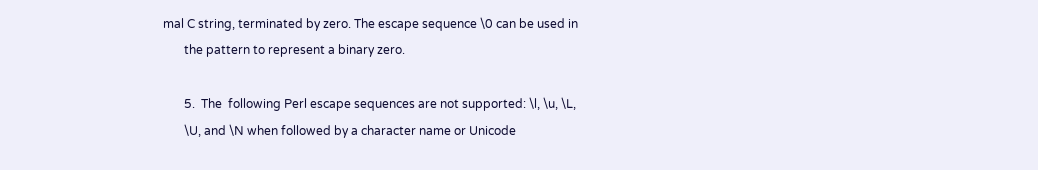mal C string, terminated by zero. The escape sequence \0 can be used in
       the pattern to represent a binary zero.

       5.  The  following Perl escape sequences are not supported: \l, \u, \L,
       \U, and \N when followed by a character name or Unicode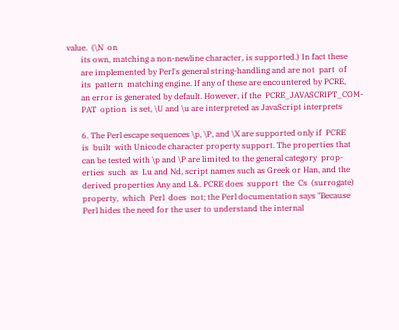value.  (\N  on
       its own, matching a non-newline character, is supported.) In fact these
       are implemented by Perl's general string-handling and are not  part  of
       its  pattern  matching engine. If any of these are encountered by PCRE,
       an error is generated by default. However, if the  PCRE_JAVASCRIPT_COM-
       PAT  option  is set, \U and \u are interpreted as JavaScript interprets

       6. The Perl escape sequences \p, \P, and \X are supported only if  PCRE
       is  built  with Unicode character property support. The properties that
       can be tested with \p and \P are limited to the general category  prop-
       erties  such  as  Lu and Nd, script names such as Greek or Han, and the
       derived properties Any and L&. PCRE does  support  the  Cs  (surrogate)
       property,  which  Perl  does  not; the Perl documentation says "Because
       Perl hides the need for the user to understand the internal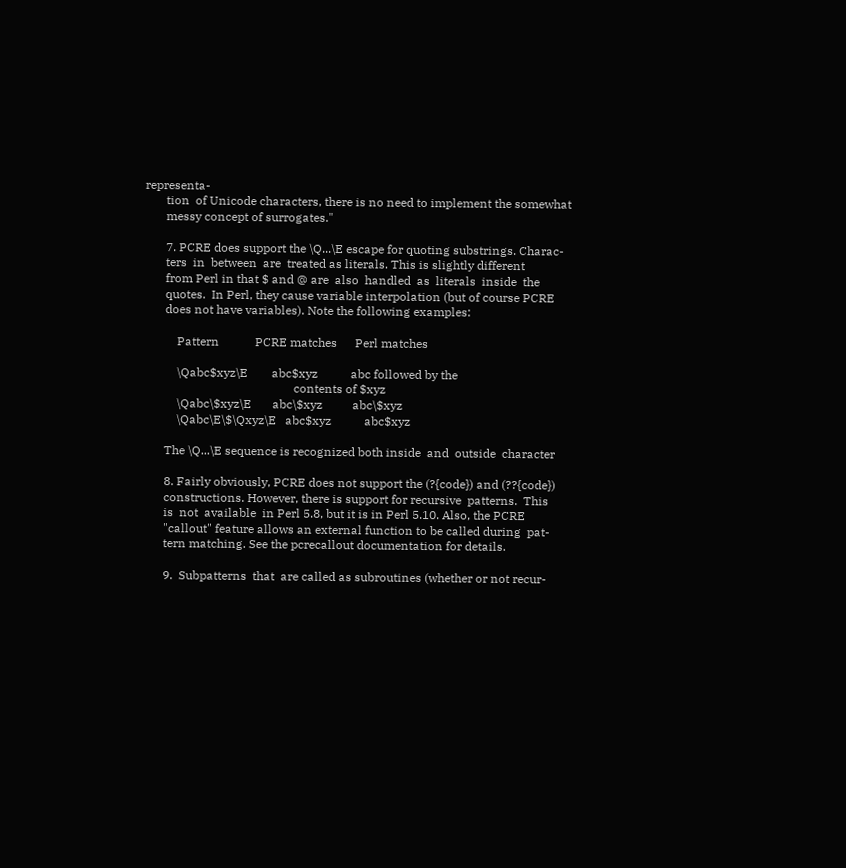representa-
       tion  of Unicode characters, there is no need to implement the somewhat
       messy concept of surrogates."

       7. PCRE does support the \Q...\E escape for quoting substrings. Charac-
       ters  in  between  are  treated as literals. This is slightly different
       from Perl in that $ and @ are  also  handled  as  literals  inside  the
       quotes.  In Perl, they cause variable interpolation (but of course PCRE
       does not have variables). Note the following examples:

           Pattern            PCRE matches      Perl matches

           \Qabc$xyz\E        abc$xyz           abc followed by the
                                                  contents of $xyz
           \Qabc\$xyz\E       abc\$xyz          abc\$xyz
           \Qabc\E\$\Qxyz\E   abc$xyz           abc$xyz

       The \Q...\E sequence is recognized both inside  and  outside  character

       8. Fairly obviously, PCRE does not support the (?{code}) and (??{code})
       constructions. However, there is support for recursive  patterns.  This
       is  not  available  in Perl 5.8, but it is in Perl 5.10. Also, the PCRE
       "callout" feature allows an external function to be called during  pat-
       tern matching. See the pcrecallout documentation for details.

       9.  Subpatterns  that  are called as subroutines (whether or not recur-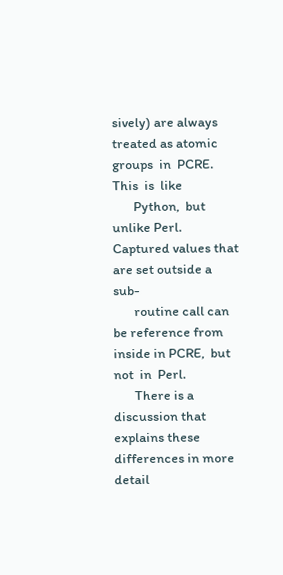sively) are always treated as atomic  groups  in  PCRE.  This  is  like
       Python,  but  unlike Perl.  Captured values that are set outside a sub-
       routine call can be reference from inside in PCRE,  but  not  in  Perl.
       There is a discussion that explains these differences in more detail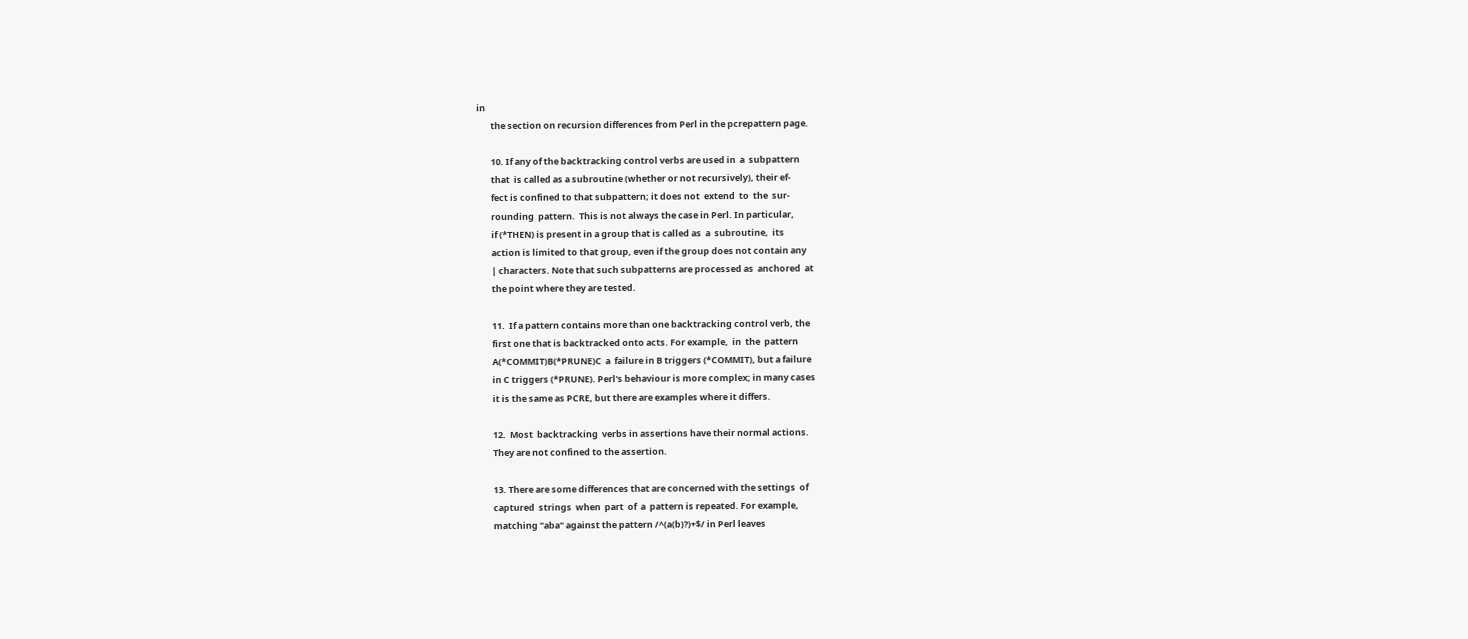in
       the section on recursion differences from Perl in the pcrepattern page.

       10. If any of the backtracking control verbs are used in  a  subpattern
       that  is called as a subroutine (whether or not recursively), their ef-
       fect is confined to that subpattern; it does not  extend  to  the  sur-
       rounding  pattern.  This is not always the case in Perl. In particular,
       if (*THEN) is present in a group that is called as  a  subroutine,  its
       action is limited to that group, even if the group does not contain any
       | characters. Note that such subpatterns are processed as  anchored  at
       the point where they are tested.

       11.  If a pattern contains more than one backtracking control verb, the
       first one that is backtracked onto acts. For example,  in  the  pattern
       A(*COMMIT)B(*PRUNE)C  a  failure in B triggers (*COMMIT), but a failure
       in C triggers (*PRUNE). Perl's behaviour is more complex; in many cases
       it is the same as PCRE, but there are examples where it differs.

       12.  Most  backtracking  verbs in assertions have their normal actions.
       They are not confined to the assertion.

       13. There are some differences that are concerned with the settings  of
       captured  strings  when  part  of  a  pattern is repeated. For example,
       matching "aba" against the pattern /^(a(b)?)+$/ in Perl leaves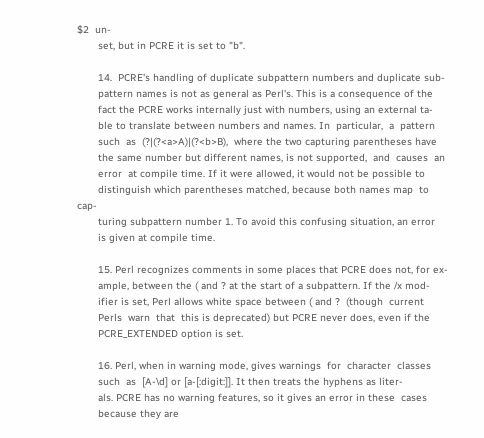$2  un-
       set, but in PCRE it is set to "b".

       14.  PCRE's handling of duplicate subpattern numbers and duplicate sub-
       pattern names is not as general as Perl's. This is a consequence of the
       fact the PCRE works internally just with numbers, using an external ta-
       ble to translate between numbers and names. In  particular,  a  pattern
       such  as  (?|(?<a>A)|(?<b>B),  where the two capturing parentheses have
       the same number but different names, is not supported,  and  causes  an
       error  at compile time. If it were allowed, it would not be possible to
       distinguish which parentheses matched, because both names map  to  cap-
       turing subpattern number 1. To avoid this confusing situation, an error
       is given at compile time.

       15. Perl recognizes comments in some places that PCRE does not, for ex-
       ample, between the ( and ? at the start of a subpattern. If the /x mod-
       ifier is set, Perl allows white space between ( and ?  (though  current
       Perls  warn  that  this is deprecated) but PCRE never does, even if the
       PCRE_EXTENDED option is set.

       16. Perl, when in warning mode, gives warnings  for  character  classes
       such  as  [A-\d] or [a-[:digit:]]. It then treats the hyphens as liter-
       als. PCRE has no warning features, so it gives an error in these  cases
       because they are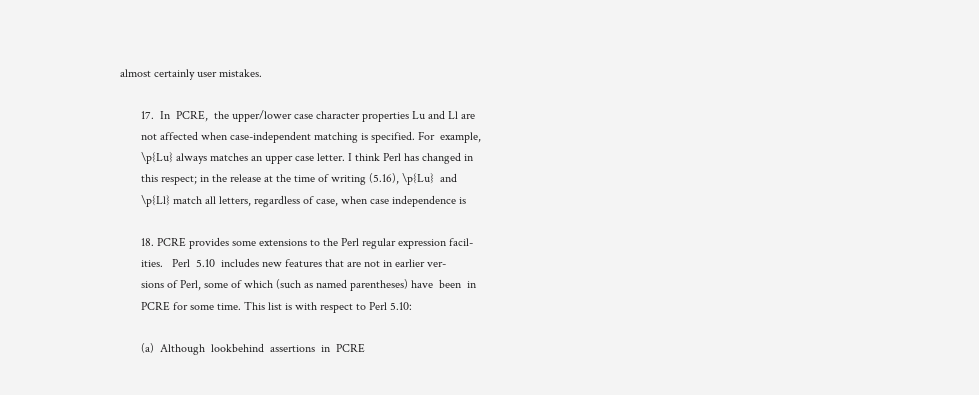almost certainly user mistakes.

       17.  In  PCRE,  the upper/lower case character properties Lu and Ll are
       not affected when case-independent matching is specified. For  example,
       \p{Lu} always matches an upper case letter. I think Perl has changed in
       this respect; in the release at the time of writing (5.16), \p{Lu}  and
       \p{Ll} match all letters, regardless of case, when case independence is

       18. PCRE provides some extensions to the Perl regular expression facil-
       ities.   Perl  5.10  includes new features that are not in earlier ver-
       sions of Perl, some of which (such as named parentheses) have  been  in
       PCRE for some time. This list is with respect to Perl 5.10:

       (a)  Although  lookbehind  assertions  in  PCRE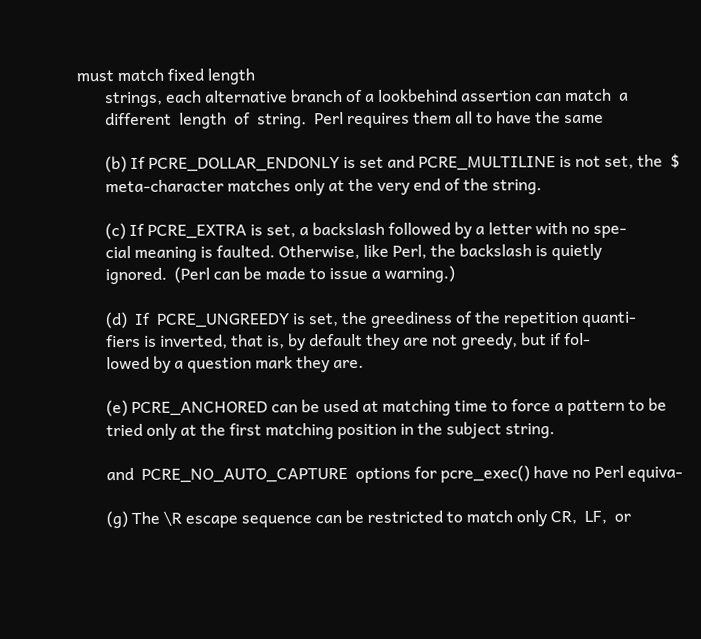must match fixed length
       strings, each alternative branch of a lookbehind assertion can match  a
       different  length  of  string.  Perl requires them all to have the same

       (b) If PCRE_DOLLAR_ENDONLY is set and PCRE_MULTILINE is not set, the  $
       meta-character matches only at the very end of the string.

       (c) If PCRE_EXTRA is set, a backslash followed by a letter with no spe-
       cial meaning is faulted. Otherwise, like Perl, the backslash is quietly
       ignored.  (Perl can be made to issue a warning.)

       (d)  If  PCRE_UNGREEDY is set, the greediness of the repetition quanti-
       fiers is inverted, that is, by default they are not greedy, but if fol-
       lowed by a question mark they are.

       (e) PCRE_ANCHORED can be used at matching time to force a pattern to be
       tried only at the first matching position in the subject string.

       and  PCRE_NO_AUTO_CAPTURE  options for pcre_exec() have no Perl equiva-

       (g) The \R escape sequence can be restricted to match only CR,  LF,  or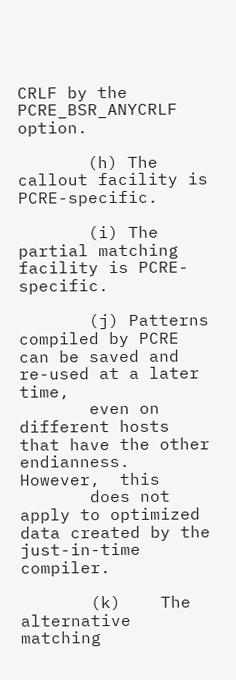CRLF by the PCRE_BSR_ANYCRLF option.

       (h) The callout facility is PCRE-specific.

       (i) The partial matching facility is PCRE-specific.

       (j) Patterns compiled by PCRE can be saved and re-used at a later time,
       even on different hosts that have the other endianness.  However,  this
       does not apply to optimized data created by the just-in-time compiler.

       (k)    The    alternative    matching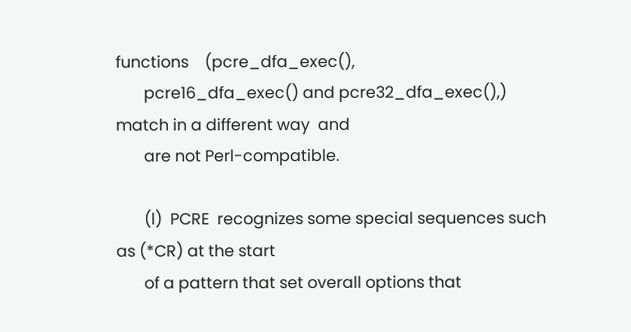functions    (pcre_dfa_exec(),
       pcre16_dfa_exec() and pcre32_dfa_exec(),) match in a different way  and
       are not Perl-compatible.

       (l)  PCRE  recognizes some special sequences such as (*CR) at the start
       of a pattern that set overall options that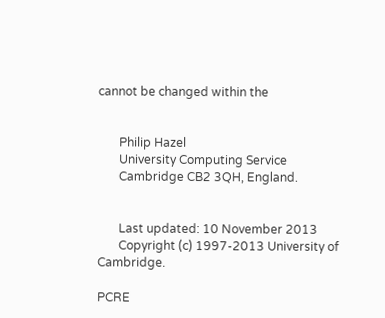cannot be changed within the


       Philip Hazel
       University Computing Service
       Cambridge CB2 3QH, England.


       Last updated: 10 November 2013
       Copyright (c) 1997-2013 University of Cambridge.

PCRE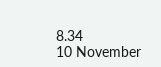8.34                      10 November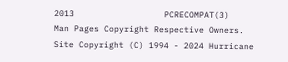2013                  PCRECOMPAT(3)
Man Pages Copyright Respective Owners. Site Copyright (C) 1994 - 2024 Hurricane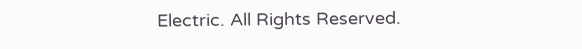Electric. All Rights Reserved.